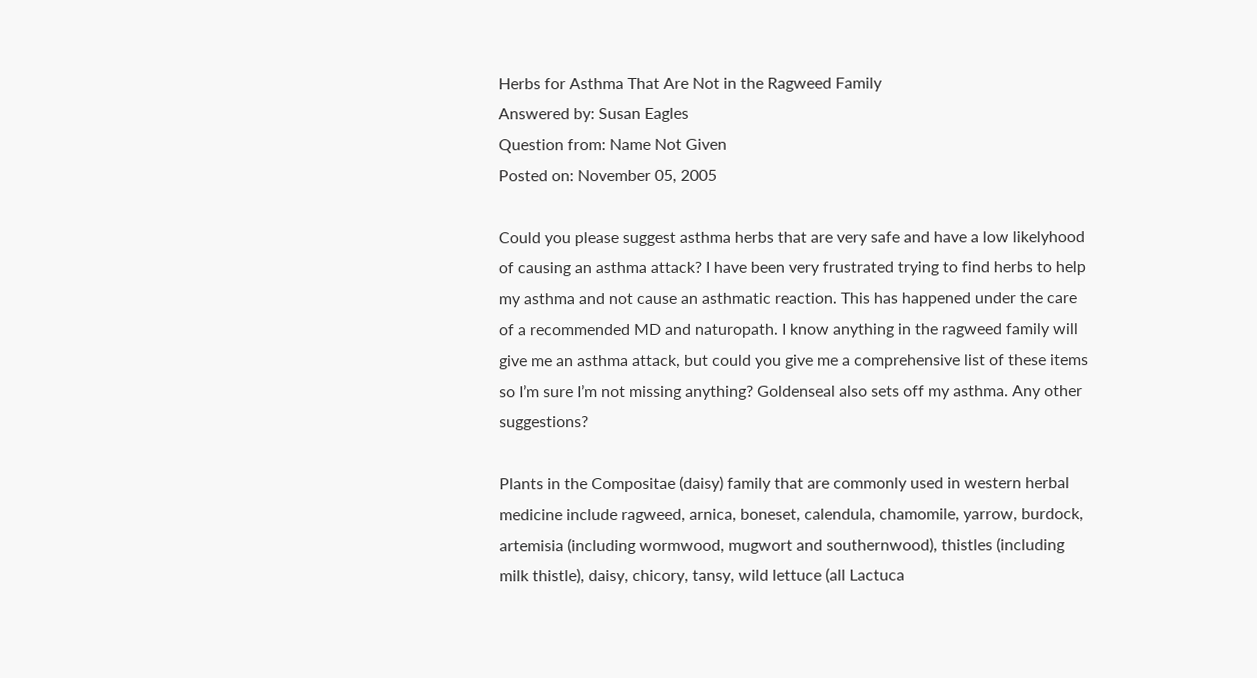Herbs for Asthma That Are Not in the Ragweed Family
Answered by: Susan Eagles
Question from: Name Not Given
Posted on: November 05, 2005

Could you please suggest asthma herbs that are very safe and have a low likelyhood of causing an asthma attack? I have been very frustrated trying to find herbs to help my asthma and not cause an asthmatic reaction. This has happened under the care of a recommended MD and naturopath. I know anything in the ragweed family will give me an asthma attack, but could you give me a comprehensive list of these items so I’m sure I’m not missing anything? Goldenseal also sets off my asthma. Any other suggestions?

Plants in the Compositae (daisy) family that are commonly used in western herbal medicine include ragweed, arnica, boneset, calendula, chamomile, yarrow, burdock, artemisia (including wormwood, mugwort and southernwood), thistles (including milk thistle), daisy, chicory, tansy, wild lettuce (all Lactuca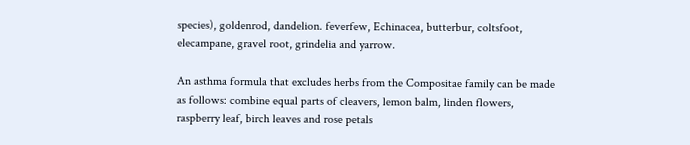species), goldenrod, dandelion. feverfew, Echinacea, butterbur, coltsfoot, elecampane, gravel root, grindelia and yarrow.

An asthma formula that excludes herbs from the Compositae family can be made as follows: combine equal parts of cleavers, lemon balm, linden flowers, raspberry leaf, birch leaves and rose petals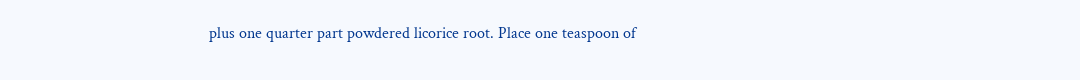plus one quarter part powdered licorice root. Place one teaspoon of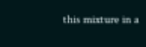this mixture in a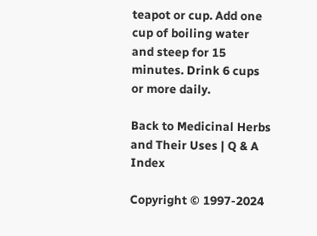teapot or cup. Add one cup of boiling water and steep for 15 minutes. Drink 6 cups or more daily.

Back to Medicinal Herbs and Their Uses | Q & A Index

Copyright © 1997-2024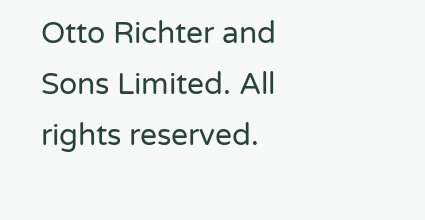Otto Richter and Sons Limited. All rights reserved.